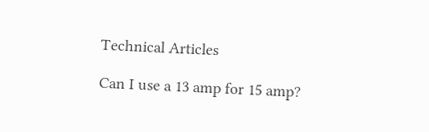Technical Articles

Can I use a 13 amp for 15 amp?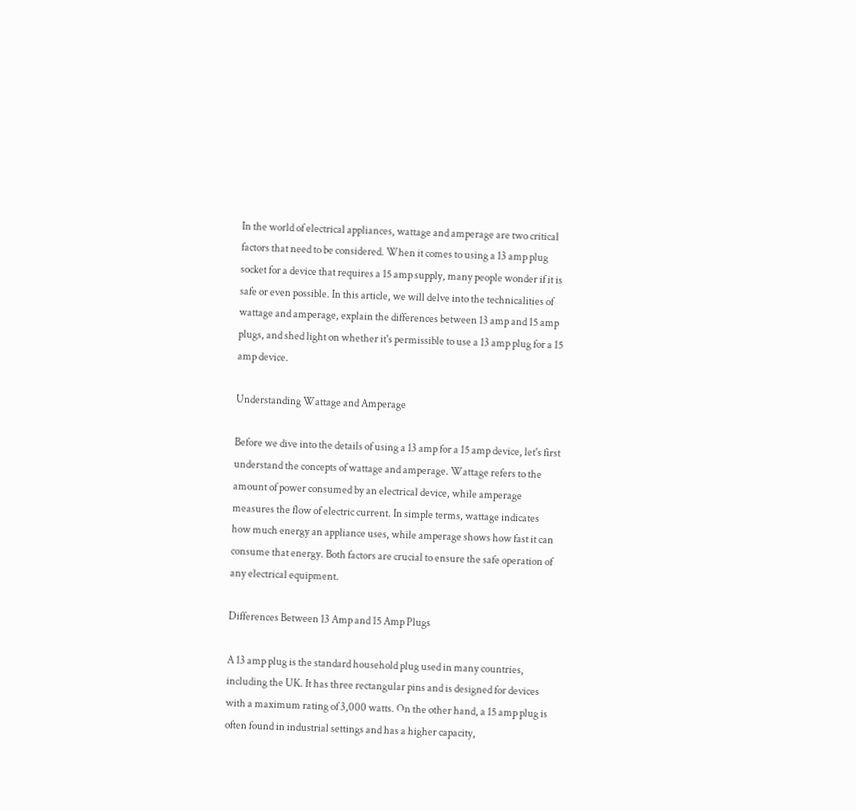In the world of electrical appliances, wattage and amperage are two critical factors that need to be considered. When it comes to using a 13 amp plug socket for a device that requires a 15 amp supply, many people wonder if it is safe or even possible. In this article, we will delve into the technicalities of wattage and amperage, explain the differences between 13 amp and 15 amp plugs, and shed light on whether it's permissible to use a 13 amp plug for a 15 amp device.

Understanding Wattage and Amperage

Before we dive into the details of using a 13 amp for a 15 amp device, let's first understand the concepts of wattage and amperage. Wattage refers to the amount of power consumed by an electrical device, while amperage measures the flow of electric current. In simple terms, wattage indicates how much energy an appliance uses, while amperage shows how fast it can consume that energy. Both factors are crucial to ensure the safe operation of any electrical equipment.

Differences Between 13 Amp and 15 Amp Plugs

A 13 amp plug is the standard household plug used in many countries, including the UK. It has three rectangular pins and is designed for devices with a maximum rating of 3,000 watts. On the other hand, a 15 amp plug is often found in industrial settings and has a higher capacity,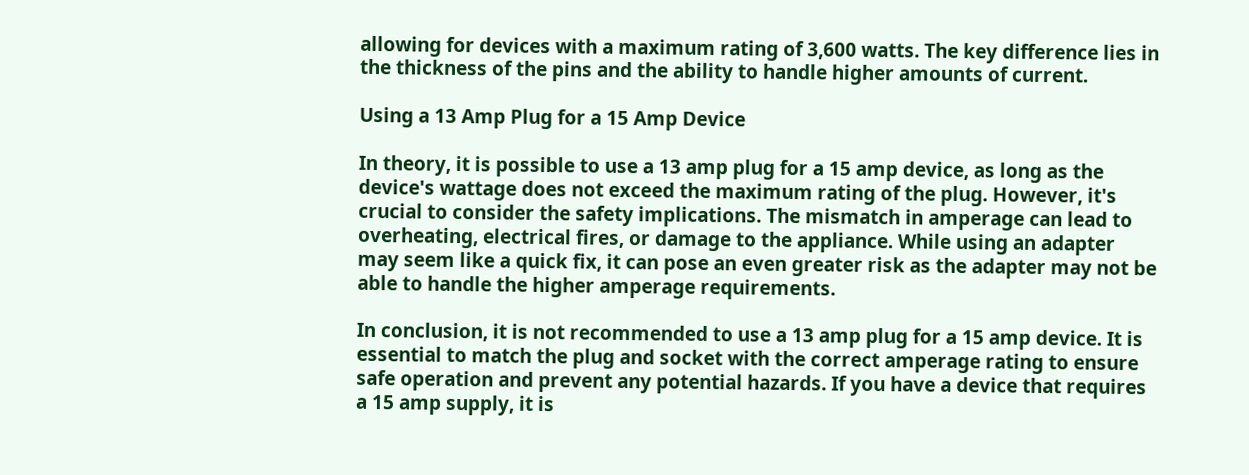allowing for devices with a maximum rating of 3,600 watts. The key difference lies in the thickness of the pins and the ability to handle higher amounts of current.

Using a 13 Amp Plug for a 15 Amp Device

In theory, it is possible to use a 13 amp plug for a 15 amp device, as long as the device's wattage does not exceed the maximum rating of the plug. However, it's crucial to consider the safety implications. The mismatch in amperage can lead to overheating, electrical fires, or damage to the appliance. While using an adapter may seem like a quick fix, it can pose an even greater risk as the adapter may not be able to handle the higher amperage requirements.

In conclusion, it is not recommended to use a 13 amp plug for a 15 amp device. It is essential to match the plug and socket with the correct amperage rating to ensure safe operation and prevent any potential hazards. If you have a device that requires a 15 amp supply, it is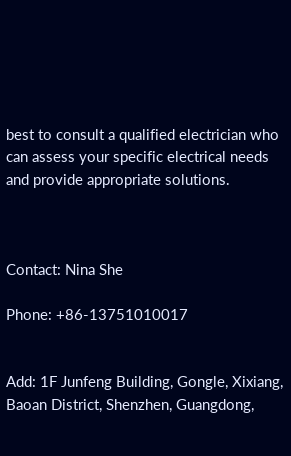best to consult a qualified electrician who can assess your specific electrical needs and provide appropriate solutions.



Contact: Nina She

Phone: +86-13751010017


Add: 1F Junfeng Building, Gongle, Xixiang, Baoan District, Shenzhen, Guangdong,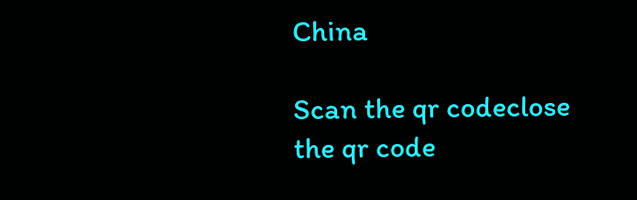China

Scan the qr codeclose
the qr code